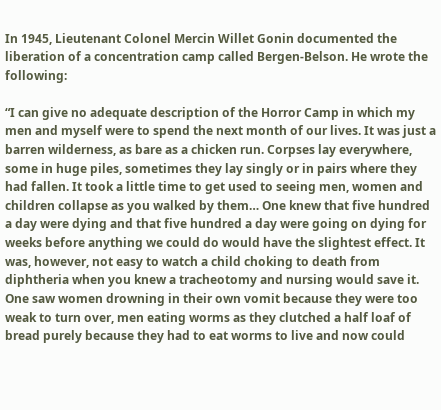In 1945, Lieutenant Colonel Mercin Willet Gonin documented the liberation of a concentration camp called Bergen-Belson. He wrote the following:

“I can give no adequate description of the Horror Camp in which my men and myself were to spend the next month of our lives. It was just a barren wilderness, as bare as a chicken run. Corpses lay everywhere, some in huge piles, sometimes they lay singly or in pairs where they had fallen. It took a little time to get used to seeing men, women and children collapse as you walked by them… One knew that five hundred a day were dying and that five hundred a day were going on dying for weeks before anything we could do would have the slightest effect. It was, however, not easy to watch a child choking to death from diphtheria when you knew a tracheotomy and nursing would save it. One saw women drowning in their own vomit because they were too weak to turn over, men eating worms as they clutched a half loaf of bread purely because they had to eat worms to live and now could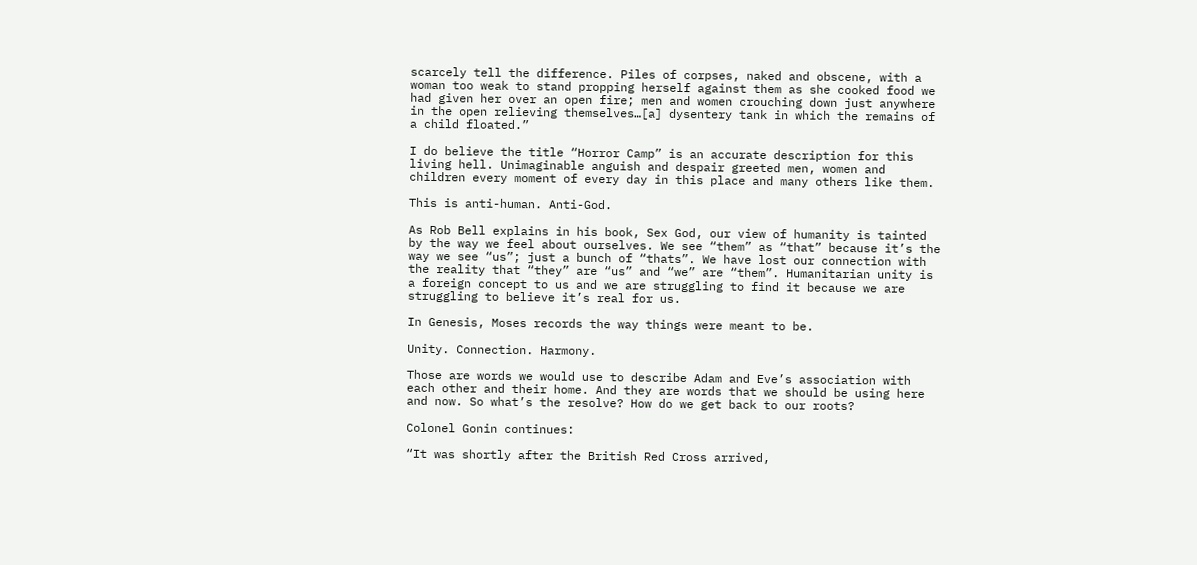scarcely tell the difference. Piles of corpses, naked and obscene, with a woman too weak to stand propping herself against them as she cooked food we had given her over an open fire; men and women crouching down just anywhere in the open relieving themselves…[a] dysentery tank in which the remains of a child floated.”

I do believe the title “Horror Camp” is an accurate description for this living hell. Unimaginable anguish and despair greeted men, women and children every moment of every day in this place and many others like them.

This is anti-human. Anti-God.

As Rob Bell explains in his book, Sex God, our view of humanity is tainted by the way we feel about ourselves. We see “them” as “that” because it’s the way we see “us”; just a bunch of “thats”. We have lost our connection with the reality that “they” are “us” and “we” are “them”. Humanitarian unity is a foreign concept to us and we are struggling to find it because we are struggling to believe it’s real for us.

In Genesis, Moses records the way things were meant to be.

Unity. Connection. Harmony.

Those are words we would use to describe Adam and Eve’s association with each other and their home. And they are words that we should be using here and now. So what’s the resolve? How do we get back to our roots?

Colonel Gonin continues:

“It was shortly after the British Red Cross arrived,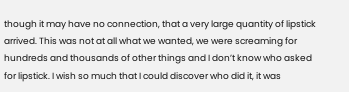though it may have no connection, that a very large quantity of lipstick arrived. This was not at all what we wanted, we were screaming for hundreds and thousands of other things and I don’t know who asked for lipstick. I wish so much that I could discover who did it, it was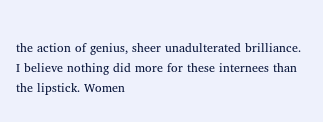the action of genius, sheer unadulterated brilliance. I believe nothing did more for these internees than the lipstick. Women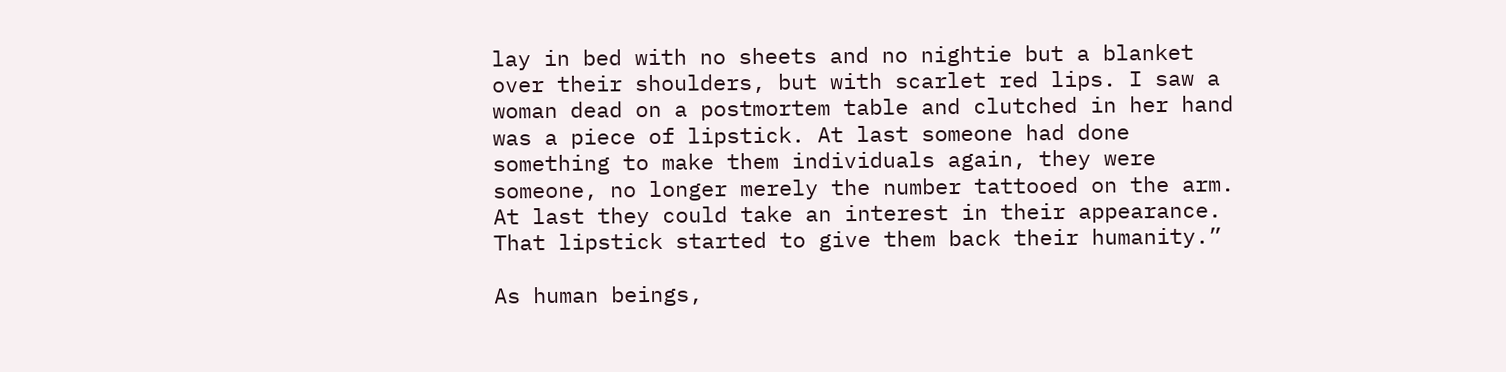lay in bed with no sheets and no nightie but a blanket over their shoulders, but with scarlet red lips. I saw a woman dead on a postmortem table and clutched in her hand was a piece of lipstick. At last someone had done something to make them individuals again, they were someone, no longer merely the number tattooed on the arm. At last they could take an interest in their appearance. That lipstick started to give them back their humanity.”

As human beings,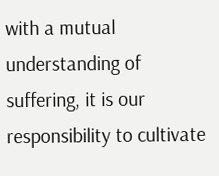with a mutual understanding of suffering, it is our responsibility to cultivate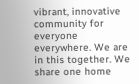vibrant, innovative community for everyone everywhere. We are in this together. We share one home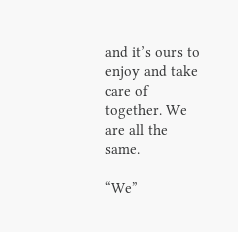and it’s ours to enjoy and take care of together. We are all the same.

“We”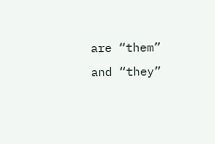are “them” and “they”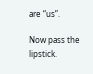are “us”.

Now pass the lipstick.